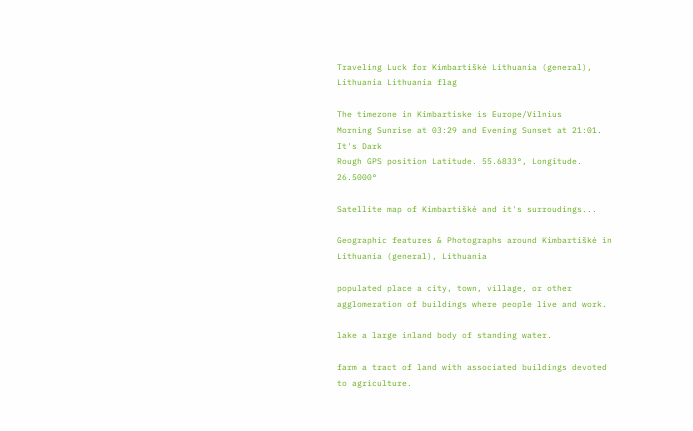Traveling Luck for Kimbartiškė Lithuania (general), Lithuania Lithuania flag

The timezone in Kimbartiske is Europe/Vilnius
Morning Sunrise at 03:29 and Evening Sunset at 21:01. It's Dark
Rough GPS position Latitude. 55.6833°, Longitude. 26.5000°

Satellite map of Kimbartiškė and it's surroudings...

Geographic features & Photographs around Kimbartiškė in Lithuania (general), Lithuania

populated place a city, town, village, or other agglomeration of buildings where people live and work.

lake a large inland body of standing water.

farm a tract of land with associated buildings devoted to agriculture.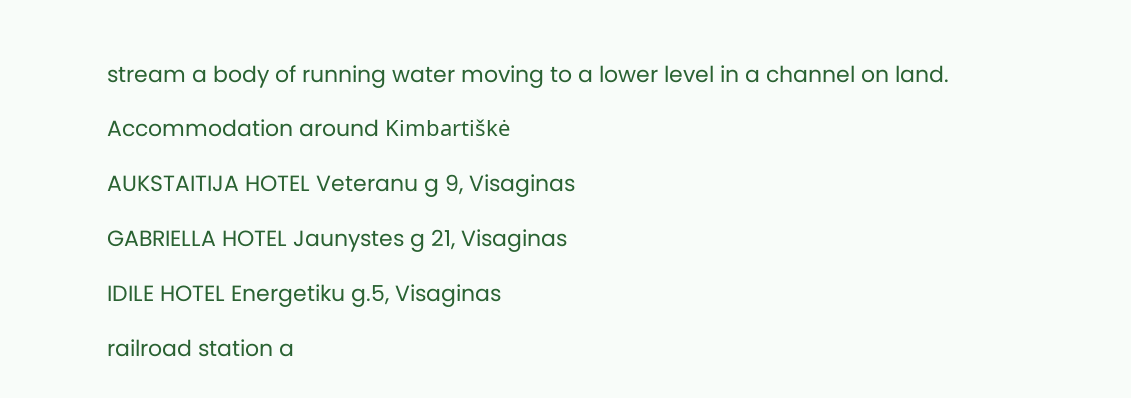stream a body of running water moving to a lower level in a channel on land.

Accommodation around Kimbartiškė

AUKSTAITIJA HOTEL Veteranu g 9, Visaginas

GABRIELLA HOTEL Jaunystes g 21, Visaginas

IDILE HOTEL Energetiku g.5, Visaginas

railroad station a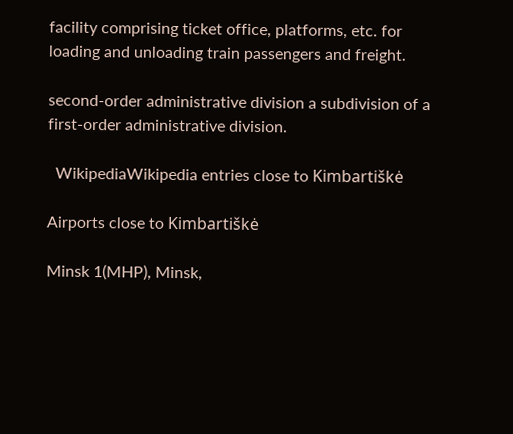facility comprising ticket office, platforms, etc. for loading and unloading train passengers and freight.

second-order administrative division a subdivision of a first-order administrative division.

  WikipediaWikipedia entries close to Kimbartiškė

Airports close to Kimbartiškė

Minsk 1(MHP), Minsk,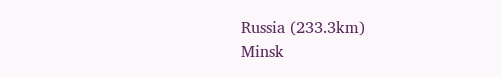Russia (233.3km)
Minsk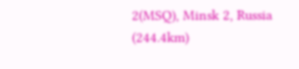2(MSQ), Minsk 2, Russia (244.4km)